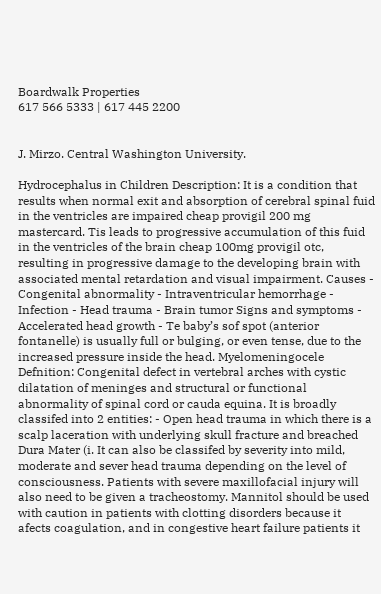Boardwalk Properties
617 566 5333 | 617 445 2200


J. Mirzo. Central Washington University.

Hydrocephalus in Children Description: It is a condition that results when normal exit and absorption of cerebral spinal fuid in the ventricles are impaired cheap provigil 200 mg mastercard. Tis leads to progressive accumulation of this fuid in the ventricles of the brain cheap 100mg provigil otc, resulting in progressive damage to the developing brain with associated mental retardation and visual impairment. Causes - Congenital abnormality - Intraventricular hemorrhage - Infection - Head trauma - Brain tumor Signs and symptoms - Accelerated head growth - Te baby’s sof spot (anterior fontanelle) is usually full or bulging, or even tense, due to the increased pressure inside the head. Myelomeningocele Defnition: Congenital defect in vertebral arches with cystic dilatation of meninges and structural or functional abnormality of spinal cord or cauda equina. It is broadly classifed into 2 entities: - Open head trauma in which there is a scalp laceration with underlying skull fracture and breached Dura Mater (i. It can also be classifed by severity into mild, moderate and sever head trauma depending on the level of consciousness. Patients with severe maxillofacial injury will also need to be given a tracheostomy. Mannitol should be used with caution in patients with clotting disorders because it afects coagulation, and in congestive heart failure patients it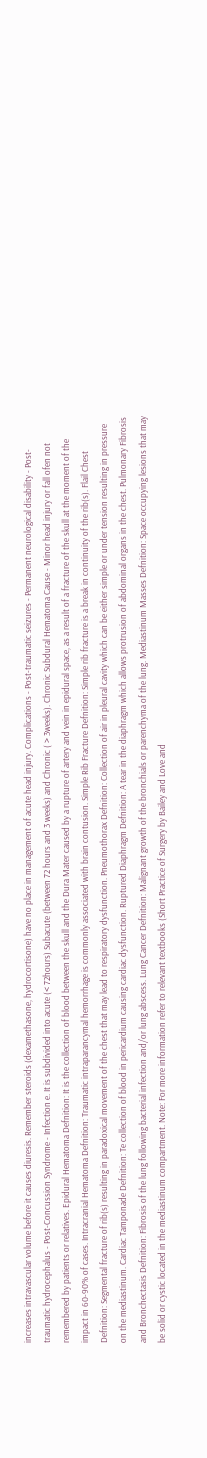increases intravascular volume before it causes diuresis. Remember steroids (dexamethasone, hydrocortisone) have no place in management of acute head injury. Complications - Post-traumatic seizures - Permanent neurological disability - Post-traumatic hydrocephalus - Post-Concussion Syndrome - Infection e. It is subdivided into acute (< 72hours) Subacute (between 72 hours and 3 weeks) and Chronic ( > 3weeks). Chronic Subdural Hematoma Cause - Minor head injury or fall ofen not remembered by patients or relatives. Epidural Hematoma Defnition: It is the collection of blood between the skull and the Dura Mater caused by a rupture of artery and vein in epidural space, as a result of a fracture of the skull at the moment of the impact in 60-90% of cases. Intracranial Hematoma Defnition: Traumatic intraparancymal hemorrhage is commonly associated with brain contusion. Simple Rib Fracture Defnition: Simple rib fracture is a break in continuity of the rib(s). Flail Chest Defnition: Segmental fracture of rib(s) resulting in paradoxical movement of the chest that may lead to respiratory dysfunction. Pneumothorax Defnition: Collection of air in pleural cavity which can be either simple or under tension resulting in pressure on the mediastinum. Cardiac Tamponade Defnition: Te collection of blood in pericardium causing cardiac dysfunction. Ruptured Diaphragm Defnition: A tear in the diaphragm which allows protrusion of abdominal organs in the chest. Pulmonary Fibrosis and Bronchectasis Defnition: Fibrosis of the lung following bacterial infection and/or lung abscess. Lung Cancer Defnition: Malignant growth of the bronchials or parenchyma of the lung. Mediastinum Masses Defnition: Space occupying lesions that may be solid or cystic located in the mediastinum compartment. Note: For more information refer to relevant textbooks (Short Practice of Surgery by Bailey and Love and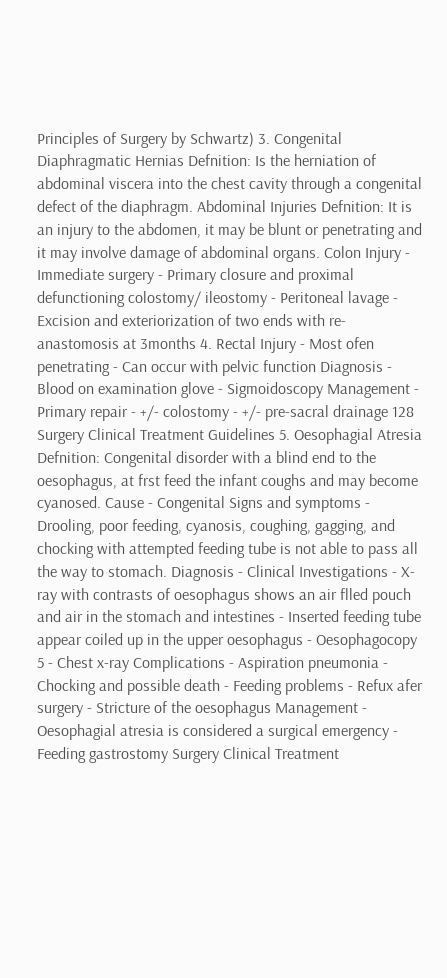Principles of Surgery by Schwartz) 3. Congenital Diaphragmatic Hernias Defnition: Is the herniation of abdominal viscera into the chest cavity through a congenital defect of the diaphragm. Abdominal Injuries Defnition: It is an injury to the abdomen, it may be blunt or penetrating and it may involve damage of abdominal organs. Colon Injury - Immediate surgery - Primary closure and proximal defunctioning colostomy/ ileostomy - Peritoneal lavage - Excision and exteriorization of two ends with re-anastomosis at 3months 4. Rectal Injury - Most ofen penetrating - Can occur with pelvic function Diagnosis - Blood on examination glove - Sigmoidoscopy Management - Primary repair - +/- colostomy - +/- pre-sacral drainage 128 Surgery Clinical Treatment Guidelines 5. Oesophagial Atresia Defnition: Congenital disorder with a blind end to the oesophagus, at frst feed the infant coughs and may become cyanosed. Cause - Congenital Signs and symptoms - Drooling, poor feeding, cyanosis, coughing, gagging, and chocking with attempted feeding tube is not able to pass all the way to stomach. Diagnosis - Clinical Investigations - X-ray with contrasts of oesophagus shows an air flled pouch and air in the stomach and intestines - Inserted feeding tube appear coiled up in the upper oesophagus - Oesophagocopy 5 - Chest x-ray Complications - Aspiration pneumonia - Chocking and possible death - Feeding problems - Refux afer surgery - Stricture of the oesophagus Management - Oesophagial atresia is considered a surgical emergency - Feeding gastrostomy Surgery Clinical Treatment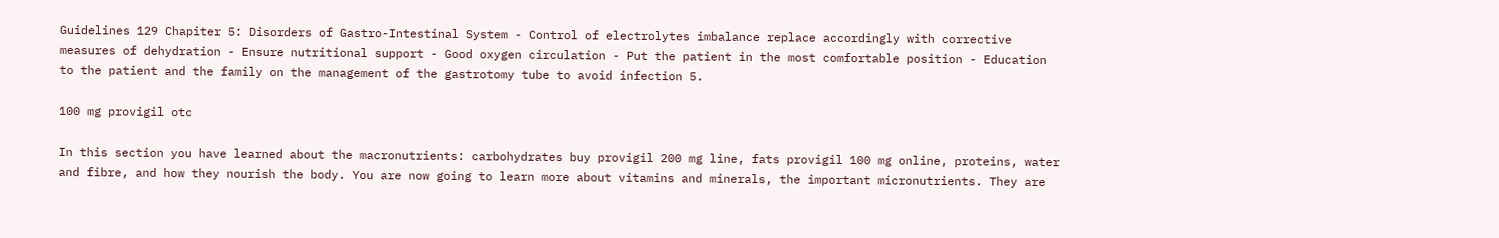Guidelines 129 Chapiter 5: Disorders of Gastro-Intestinal System - Control of electrolytes imbalance replace accordingly with corrective measures of dehydration - Ensure nutritional support - Good oxygen circulation - Put the patient in the most comfortable position - Education to the patient and the family on the management of the gastrotomy tube to avoid infection 5.

100 mg provigil otc

In this section you have learned about the macronutrients: carbohydrates buy provigil 200 mg line, fats provigil 100 mg online, proteins, water and fibre, and how they nourish the body. You are now going to learn more about vitamins and minerals, the important micronutrients. They are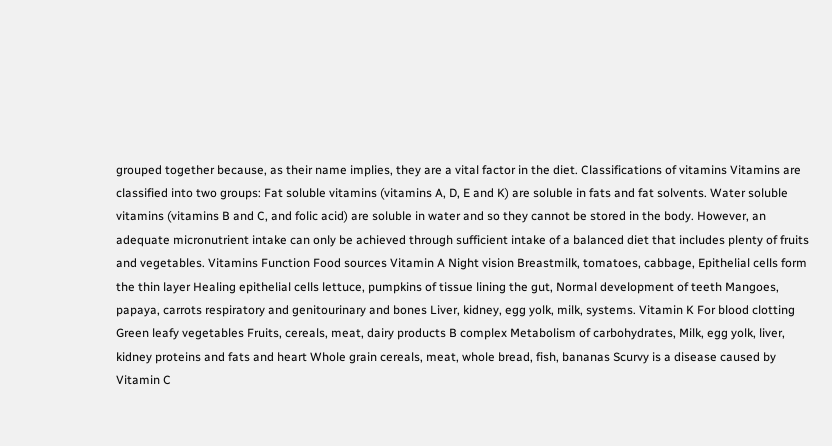grouped together because, as their name implies, they are a vital factor in the diet. Classifications of vitamins Vitamins are classified into two groups: Fat soluble vitamins (vitamins A, D, E and K) are soluble in fats and fat solvents. Water soluble vitamins (vitamins B and C, and folic acid) are soluble in water and so they cannot be stored in the body. However, an adequate micronutrient intake can only be achieved through sufficient intake of a balanced diet that includes plenty of fruits and vegetables. Vitamins Function Food sources Vitamin A Night vision Breastmilk, tomatoes, cabbage, Epithelial cells form the thin layer Healing epithelial cells lettuce, pumpkins of tissue lining the gut, Normal development of teeth Mangoes, papaya, carrots respiratory and genitourinary and bones Liver, kidney, egg yolk, milk, systems. Vitamin K For blood clotting Green leafy vegetables Fruits, cereals, meat, dairy products B complex Metabolism of carbohydrates, Milk, egg yolk, liver, kidney proteins and fats and heart Whole grain cereals, meat, whole bread, fish, bananas Scurvy is a disease caused by Vitamin C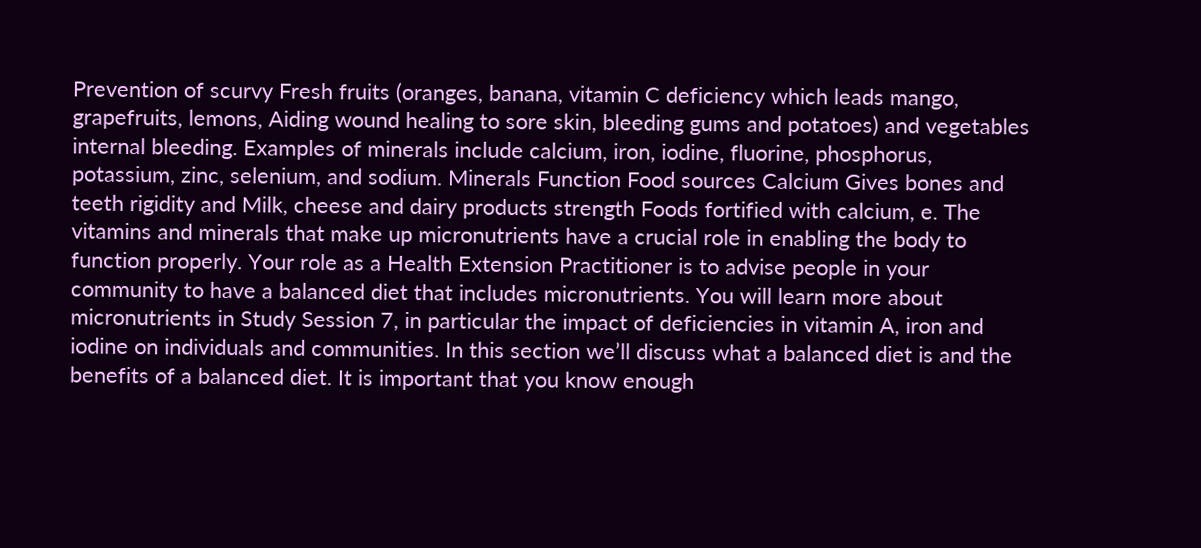Prevention of scurvy Fresh fruits (oranges, banana, vitamin C deficiency which leads mango, grapefruits, lemons, Aiding wound healing to sore skin, bleeding gums and potatoes) and vegetables internal bleeding. Examples of minerals include calcium, iron, iodine, fluorine, phosphorus, potassium, zinc, selenium, and sodium. Minerals Function Food sources Calcium Gives bones and teeth rigidity and Milk, cheese and dairy products strength Foods fortified with calcium, e. The vitamins and minerals that make up micronutrients have a crucial role in enabling the body to function properly. Your role as a Health Extension Practitioner is to advise people in your community to have a balanced diet that includes micronutrients. You will learn more about micronutrients in Study Session 7, in particular the impact of deficiencies in vitamin A, iron and iodine on individuals and communities. In this section we’ll discuss what a balanced diet is and the benefits of a balanced diet. It is important that you know enough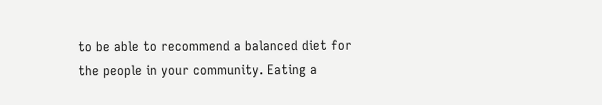to be able to recommend a balanced diet for the people in your community. Eating a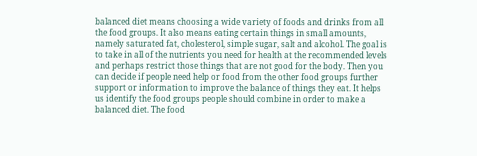balanced diet means choosing a wide variety of foods and drinks from all the food groups. It also means eating certain things in small amounts, namely saturated fat, cholesterol, simple sugar, salt and alcohol. The goal is to take in all of the nutrients you need for health at the recommended levels and perhaps restrict those things that are not good for the body. Then you can decide if people need help or food from the other food groups further support or information to improve the balance of things they eat. It helps us identify the food groups people should combine in order to make a balanced diet. The food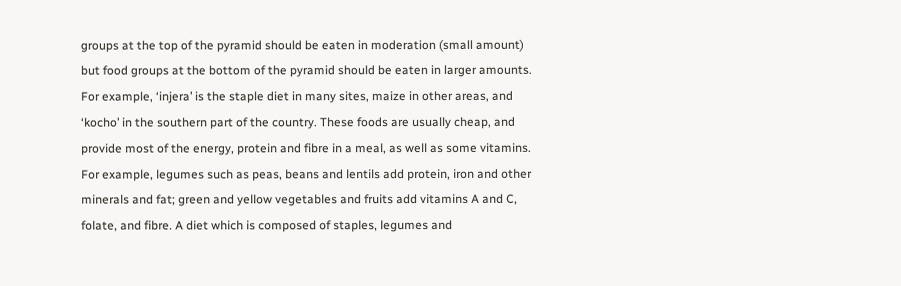groups at the top of the pyramid should be eaten in moderation (small amount) but food groups at the bottom of the pyramid should be eaten in larger amounts. For example, ‘injera’ is the staple diet in many sites, maize in other areas, and ‘kocho’ in the southern part of the country. These foods are usually cheap, and provide most of the energy, protein and fibre in a meal, as well as some vitamins. For example, legumes such as peas, beans and lentils add protein, iron and other minerals and fat; green and yellow vegetables and fruits add vitamins A and C, folate, and fibre. A diet which is composed of staples, legumes and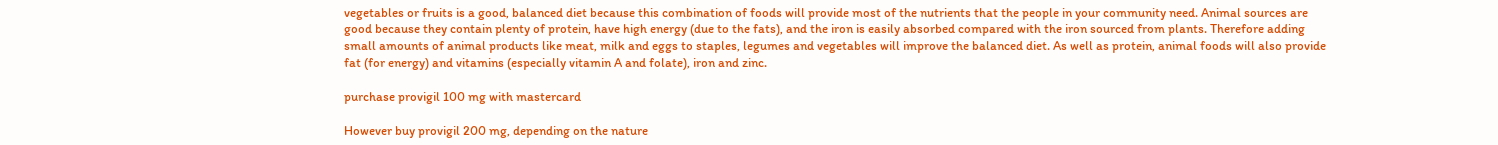vegetables or fruits is a good, balanced diet because this combination of foods will provide most of the nutrients that the people in your community need. Animal sources are good because they contain plenty of protein, have high energy (due to the fats), and the iron is easily absorbed compared with the iron sourced from plants. Therefore adding small amounts of animal products like meat, milk and eggs to staples, legumes and vegetables will improve the balanced diet. As well as protein, animal foods will also provide fat (for energy) and vitamins (especially vitamin A and folate), iron and zinc.

purchase provigil 100 mg with mastercard

However buy provigil 200 mg, depending on the nature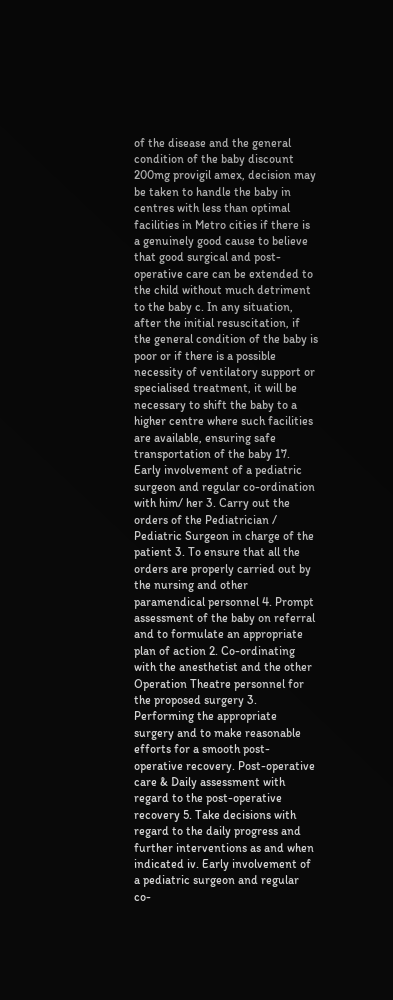of the disease and the general condition of the baby discount 200mg provigil amex, decision may be taken to handle the baby in centres with less than optimal facilities in Metro cities if there is a genuinely good cause to believe that good surgical and post-operative care can be extended to the child without much detriment to the baby c. In any situation, after the initial resuscitation, if the general condition of the baby is poor or if there is a possible necessity of ventilatory support or specialised treatment, it will be necessary to shift the baby to a higher centre where such facilities are available, ensuring safe transportation of the baby 17. Early involvement of a pediatric surgeon and regular co-ordination with him/ her 3. Carry out the orders of the Pediatrician / Pediatric Surgeon in charge of the patient 3. To ensure that all the orders are properly carried out by the nursing and other paramendical personnel 4. Prompt assessment of the baby on referral and to formulate an appropriate plan of action 2. Co-ordinating with the anesthetist and the other Operation Theatre personnel for the proposed surgery 3. Performing the appropriate surgery and to make reasonable efforts for a smooth post- operative recovery. Post-operative care & Daily assessment with regard to the post-operative recovery 5. Take decisions with regard to the daily progress and further interventions as and when indicated iv. Early involvement of a pediatric surgeon and regular co-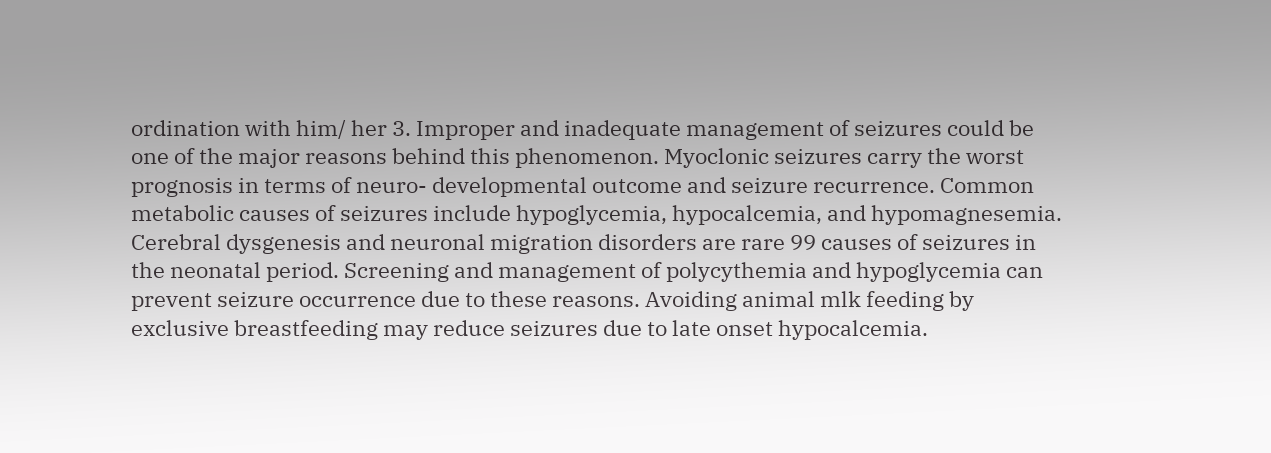ordination with him/ her 3. Improper and inadequate management of seizures could be one of the major reasons behind this phenomenon. Myoclonic seizures carry the worst prognosis in terms of neuro- developmental outcome and seizure recurrence. Common metabolic causes of seizures include hypoglycemia, hypocalcemia, and hypomagnesemia. Cerebral dysgenesis and neuronal migration disorders are rare 99 causes of seizures in the neonatal period. Screening and management of polycythemia and hypoglycemia can prevent seizure occurrence due to these reasons. Avoiding animal mlk feeding by exclusive breastfeeding may reduce seizures due to late onset hypocalcemia.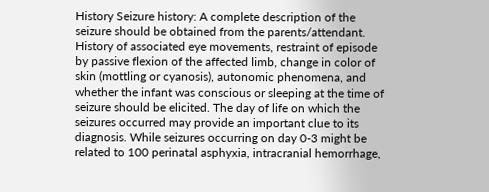History Seizure history: A complete description of the seizure should be obtained from the parents/attendant. History of associated eye movements, restraint of episode by passive flexion of the affected limb, change in color of skin (mottling or cyanosis), autonomic phenomena, and whether the infant was conscious or sleeping at the time of seizure should be elicited. The day of life on which the seizures occurred may provide an important clue to its diagnosis. While seizures occurring on day 0-3 might be related to 100 perinatal asphyxia, intracranial hemorrhage,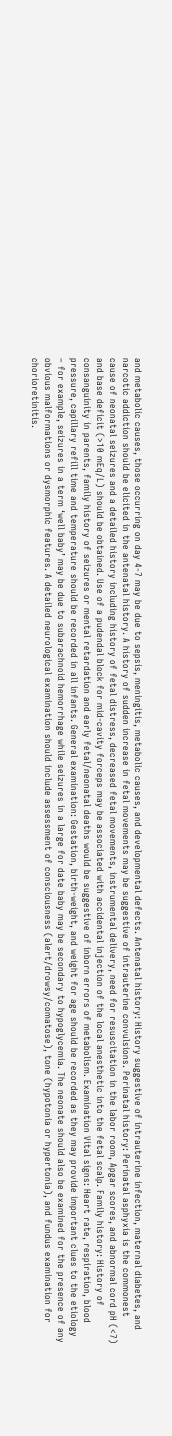and metabolic causes, those occurring on day 4-7 may be due to sepsis, meningitis, metabolic causes, and developmental defects. Antenatal history: History suggestive of intrauterine infection, maternal diabetes, and narcotic addiction should be elicited in the antenatal history. A history of sudden increase in fetal movements may be suggestive of intrauterine convulsions. Perinatal history: Perinatal asphyxia is the commonest cause of neonatal seizures and a detailed history including history of fetal distress, decreased fetal movements, instrumental delivery, need for resuscitation in the labor room, Apgar scores, and abnormal cord pH (<7) and base deficit (>10 mEq/L) should be obtained. Use of a pudendal block for mid-cavity forceps may be associated with accidental injection of the local anesthetic into the fetal scalp. Family history: History of consanguinity in parents, family history of seizures or mental retardation and early fetal/neonatal deaths would be suggestive of inborn errors of metabolism. Examination Vital signs: Heart rate, respiration, blood pressure, capillary refill time and temperature should be recorded in all infants. General examination: Gestation, birth-weight, and weight for age should be recorded as they may provide important clues to the etiology – for example, seizures in a term ‘well baby’ may be due to subarachnoid hemorrhage while seizures in a large for date baby may be secondary to hypoglycemia. The neonate should also be examined for the presence of any obvious malformations or dysmorphic features. A detailed neurological examination should include assessment of consciousness (alert/drowsy/comatose), tone (hypotonia or hypertonia), and fundus examination for chorioretinitis.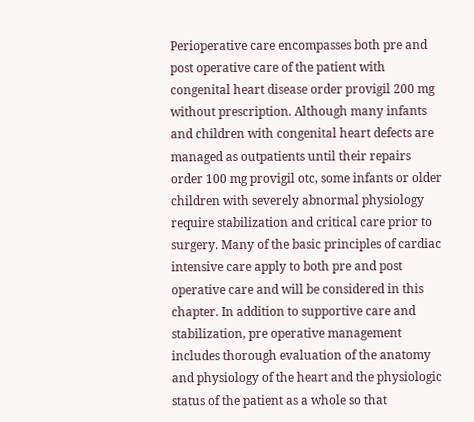Perioperative care encompasses both pre and post operative care of the patient with congenital heart disease order provigil 200 mg without prescription. Although many infants and children with congenital heart defects are managed as outpatients until their repairs order 100 mg provigil otc, some infants or older children with severely abnormal physiology require stabilization and critical care prior to surgery. Many of the basic principles of cardiac intensive care apply to both pre and post operative care and will be considered in this chapter. In addition to supportive care and stabilization, pre operative management includes thorough evaluation of the anatomy and physiology of the heart and the physiologic status of the patient as a whole so that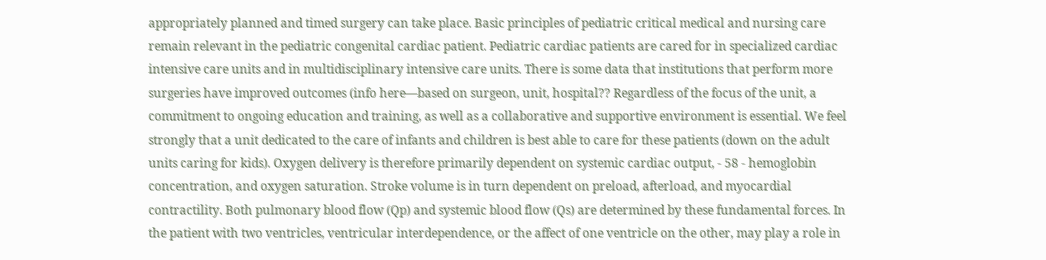appropriately planned and timed surgery can take place. Basic principles of pediatric critical medical and nursing care remain relevant in the pediatric congenital cardiac patient. Pediatric cardiac patients are cared for in specialized cardiac intensive care units and in multidisciplinary intensive care units. There is some data that institutions that perform more surgeries have improved outcomes (info here—based on surgeon, unit, hospital?? Regardless of the focus of the unit, a commitment to ongoing education and training, as well as a collaborative and supportive environment is essential. We feel strongly that a unit dedicated to the care of infants and children is best able to care for these patients (down on the adult units caring for kids). Oxygen delivery is therefore primarily dependent on systemic cardiac output, - 58 - hemoglobin concentration, and oxygen saturation. Stroke volume is in turn dependent on preload, afterload, and myocardial contractility. Both pulmonary blood flow (Qp) and systemic blood flow (Qs) are determined by these fundamental forces. In the patient with two ventricles, ventricular interdependence, or the affect of one ventricle on the other, may play a role in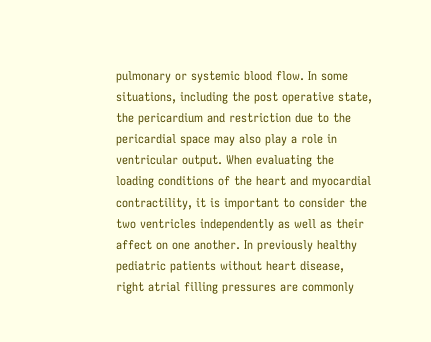pulmonary or systemic blood flow. In some situations, including the post operative state, the pericardium and restriction due to the pericardial space may also play a role in ventricular output. When evaluating the loading conditions of the heart and myocardial contractility, it is important to consider the two ventricles independently as well as their affect on one another. In previously healthy pediatric patients without heart disease, right atrial filling pressures are commonly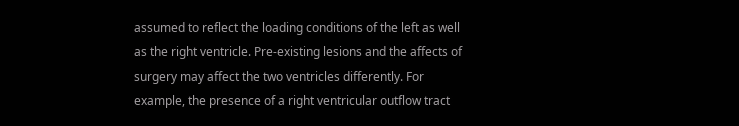assumed to reflect the loading conditions of the left as well as the right ventricle. Pre-existing lesions and the affects of surgery may affect the two ventricles differently. For example, the presence of a right ventricular outflow tract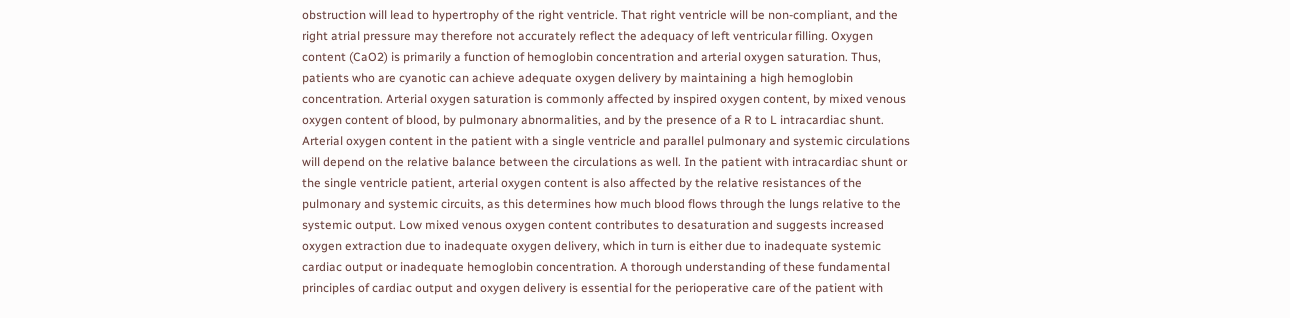obstruction will lead to hypertrophy of the right ventricle. That right ventricle will be non-compliant, and the right atrial pressure may therefore not accurately reflect the adequacy of left ventricular filling. Oxygen content (CaO2) is primarily a function of hemoglobin concentration and arterial oxygen saturation. Thus, patients who are cyanotic can achieve adequate oxygen delivery by maintaining a high hemoglobin concentration. Arterial oxygen saturation is commonly affected by inspired oxygen content, by mixed venous oxygen content of blood, by pulmonary abnormalities, and by the presence of a R to L intracardiac shunt. Arterial oxygen content in the patient with a single ventricle and parallel pulmonary and systemic circulations will depend on the relative balance between the circulations as well. In the patient with intracardiac shunt or the single ventricle patient, arterial oxygen content is also affected by the relative resistances of the pulmonary and systemic circuits, as this determines how much blood flows through the lungs relative to the systemic output. Low mixed venous oxygen content contributes to desaturation and suggests increased oxygen extraction due to inadequate oxygen delivery, which in turn is either due to inadequate systemic cardiac output or inadequate hemoglobin concentration. A thorough understanding of these fundamental principles of cardiac output and oxygen delivery is essential for the perioperative care of the patient with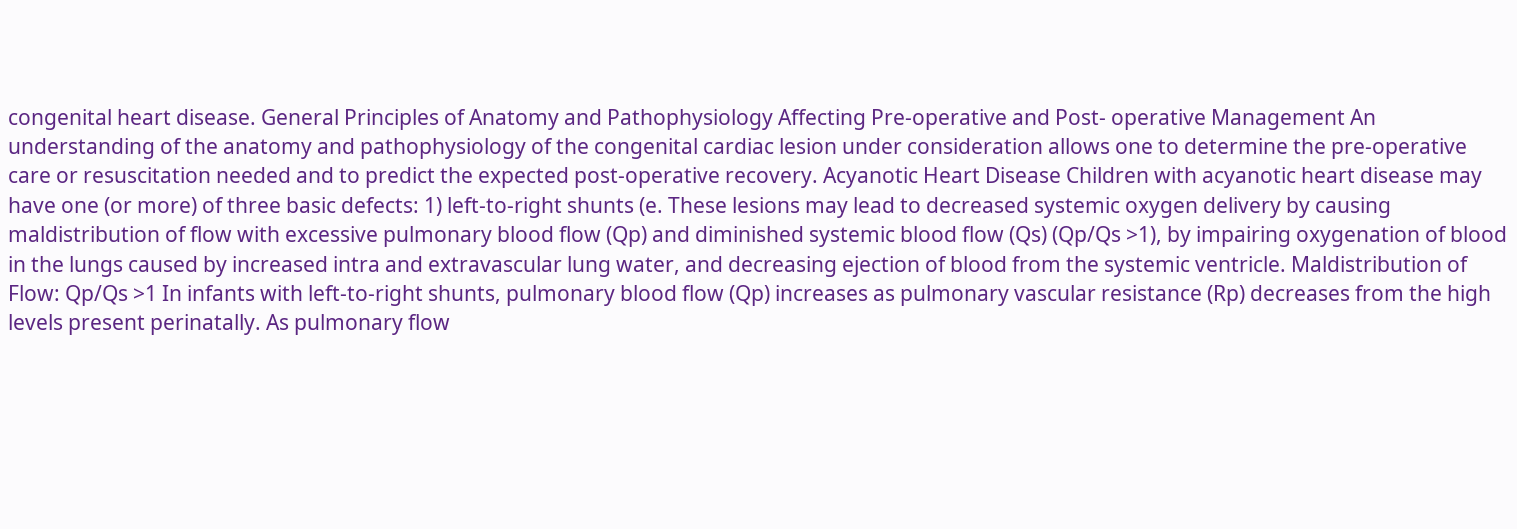congenital heart disease. General Principles of Anatomy and Pathophysiology Affecting Pre-operative and Post- operative Management An understanding of the anatomy and pathophysiology of the congenital cardiac lesion under consideration allows one to determine the pre-operative care or resuscitation needed and to predict the expected post-operative recovery. Acyanotic Heart Disease Children with acyanotic heart disease may have one (or more) of three basic defects: 1) left-to-right shunts (e. These lesions may lead to decreased systemic oxygen delivery by causing maldistribution of flow with excessive pulmonary blood flow (Qp) and diminished systemic blood flow (Qs) (Qp/Qs >1), by impairing oxygenation of blood in the lungs caused by increased intra and extravascular lung water, and decreasing ejection of blood from the systemic ventricle. Maldistribution of Flow: Qp/Qs >1 In infants with left-to-right shunts, pulmonary blood flow (Qp) increases as pulmonary vascular resistance (Rp) decreases from the high levels present perinatally. As pulmonary flow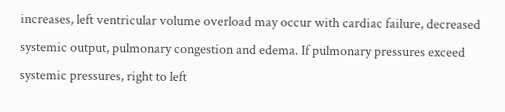increases, left ventricular volume overload may occur with cardiac failure, decreased systemic output, pulmonary congestion and edema. If pulmonary pressures exceed systemic pressures, right to left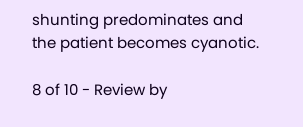shunting predominates and the patient becomes cyanotic.

8 of 10 - Review by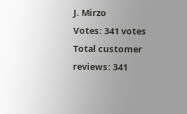J. Mirzo
Votes: 341 votes
Total customer reviews: 341